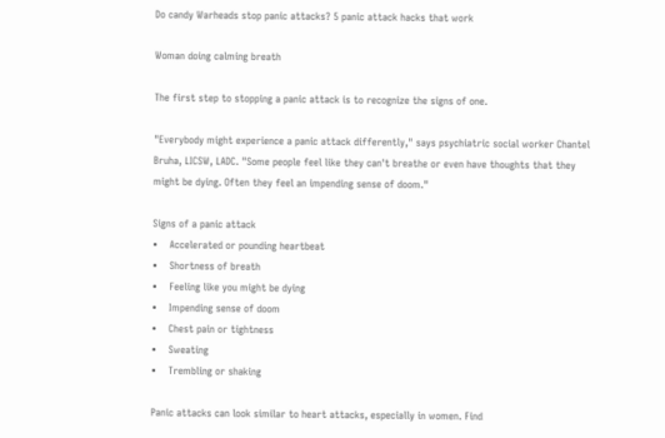Do candy Warheads stop panic attacks? 5 panic attack hacks that work

Woman doing calming breath

The first step to stopping a panic attack is to recognize the signs of one.

"Everybody might experience a panic attack differently," says psychiatric social worker Chantel Bruha, LICSW, LADC. "Some people feel like they can't breathe or even have thoughts that they might be dying. Often they feel an impending sense of doom."

Signs of a panic attack
•    Accelerated or pounding heartbeat
•    Shortness of breath
•    Feeling like you might be dying
•    Impending sense of doom
•    Chest pain or tightness
•    Sweating
•    Trembling or shaking

Panic attacks can look similar to heart attacks, especially in women. Find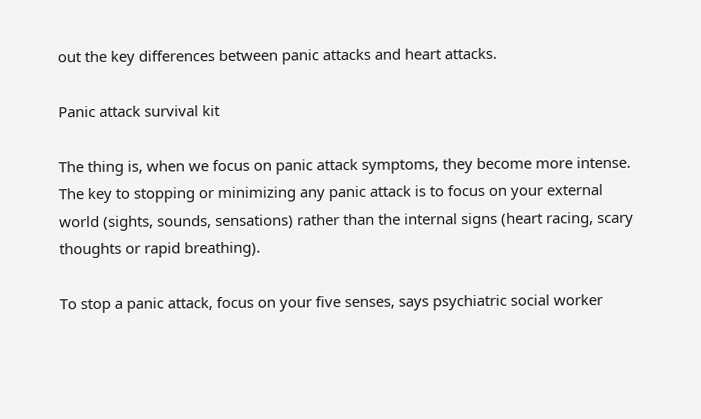out the key differences between panic attacks and heart attacks.

Panic attack survival kit

The thing is, when we focus on panic attack symptoms, they become more intense. The key to stopping or minimizing any panic attack is to focus on your external world (sights, sounds, sensations) rather than the internal signs (heart racing, scary thoughts or rapid breathing).

To stop a panic attack, focus on your five senses, says psychiatric social worker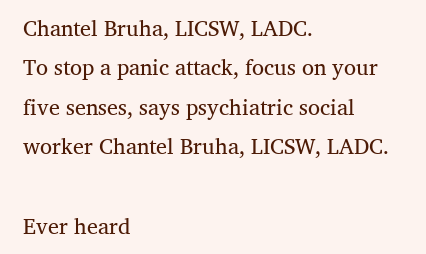Chantel Bruha, LICSW, LADC.
To stop a panic attack, focus on your five senses, says psychiatric social worker Chantel Bruha, LICSW, LADC.

Ever heard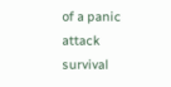of a panic attack survival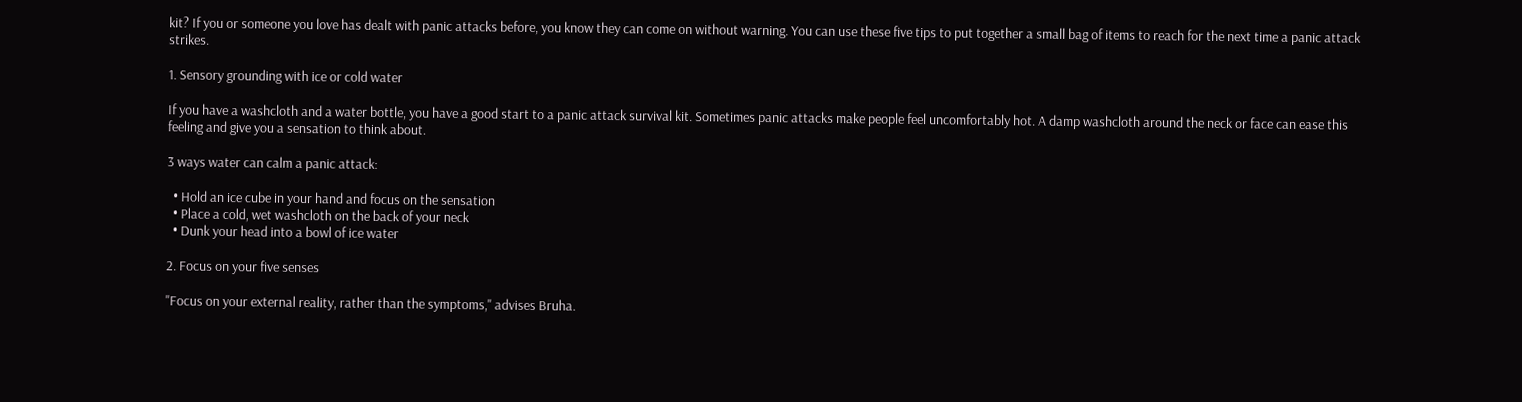kit? If you or someone you love has dealt with panic attacks before, you know they can come on without warning. You can use these five tips to put together a small bag of items to reach for the next time a panic attack strikes.

1. Sensory grounding with ice or cold water

If you have a washcloth and a water bottle, you have a good start to a panic attack survival kit. Sometimes panic attacks make people feel uncomfortably hot. A damp washcloth around the neck or face can ease this feeling and give you a sensation to think about.

3 ways water can calm a panic attack:

  • Hold an ice cube in your hand and focus on the sensation
  • Place a cold, wet washcloth on the back of your neck
  • Dunk your head into a bowl of ice water

2. Focus on your five senses

"Focus on your external reality, rather than the symptoms," advises Bruha.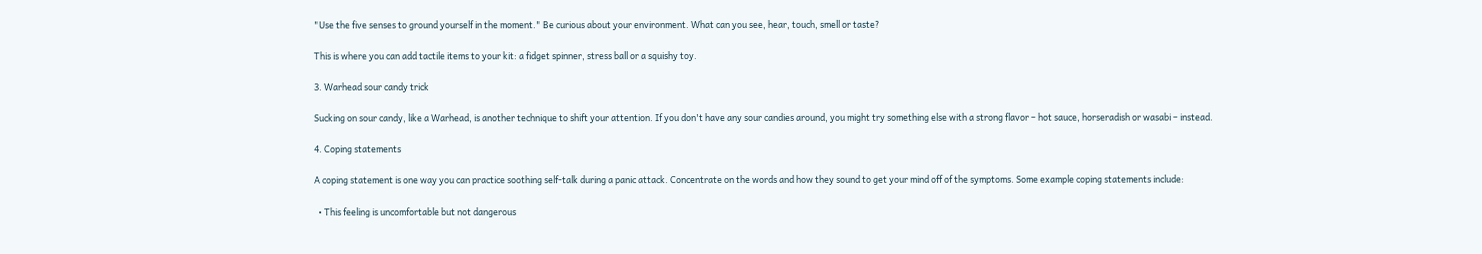"Use the five senses to ground yourself in the moment." Be curious about your environment. What can you see, hear, touch, smell or taste?

This is where you can add tactile items to your kit: a fidget spinner, stress ball or a squishy toy.

3. Warhead sour candy trick

Sucking on sour candy, like a Warhead, is another technique to shift your attention. If you don't have any sour candies around, you might try something else with a strong flavor – hot sauce, horseradish or wasabi – instead.

4. Coping statements

A coping statement is one way you can practice soothing self-talk during a panic attack. Concentrate on the words and how they sound to get your mind off of the symptoms. Some example coping statements include:

  • This feeling is uncomfortable but not dangerous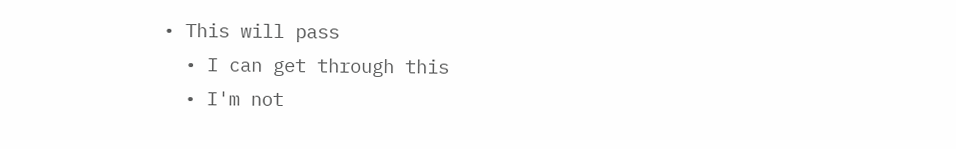• This will pass
  • I can get through this
  • I'm not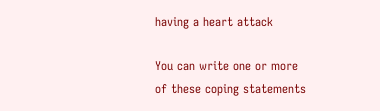having a heart attack

You can write one or more of these coping statements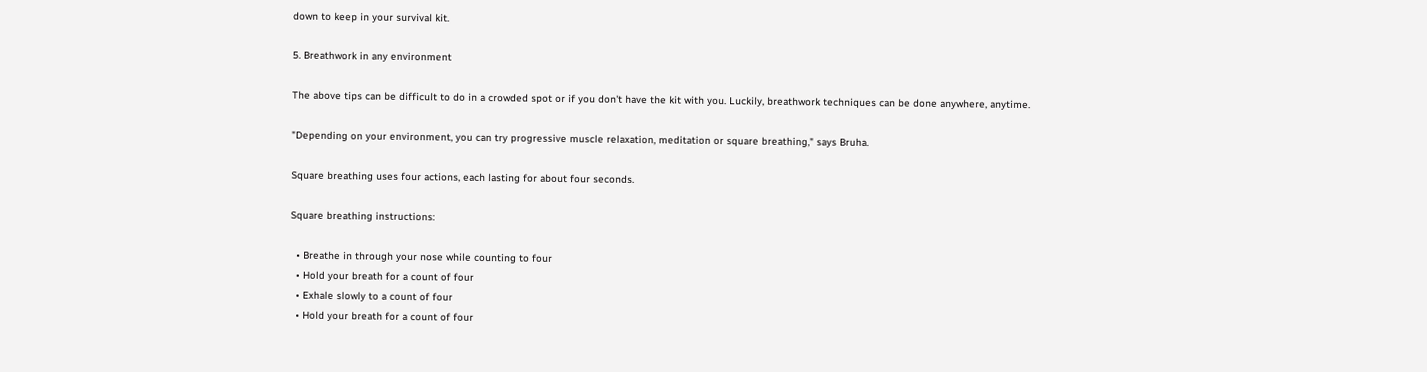down to keep in your survival kit.

5. Breathwork in any environment

The above tips can be difficult to do in a crowded spot or if you don't have the kit with you. Luckily, breathwork techniques can be done anywhere, anytime.

"Depending on your environment, you can try progressive muscle relaxation, meditation or square breathing," says Bruha.

Square breathing uses four actions, each lasting for about four seconds.

Square breathing instructions:

  • Breathe in through your nose while counting to four
  • Hold your breath for a count of four
  • Exhale slowly to a count of four
  • Hold your breath for a count of four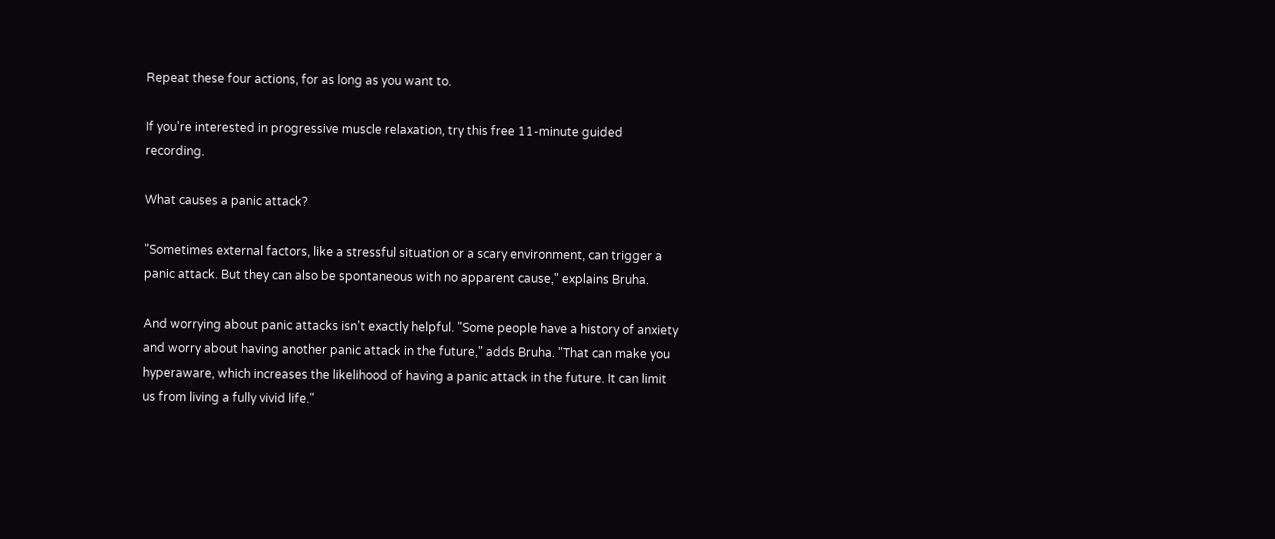Repeat these four actions, for as long as you want to.

If you're interested in progressive muscle relaxation, try this free 11-minute guided recording.

What causes a panic attack?

"Sometimes external factors, like a stressful situation or a scary environment, can trigger a panic attack. But they can also be spontaneous with no apparent cause," explains Bruha.

And worrying about panic attacks isn't exactly helpful. "Some people have a history of anxiety and worry about having another panic attack in the future," adds Bruha. "That can make you hyperaware, which increases the likelihood of having a panic attack in the future. It can limit us from living a fully vivid life."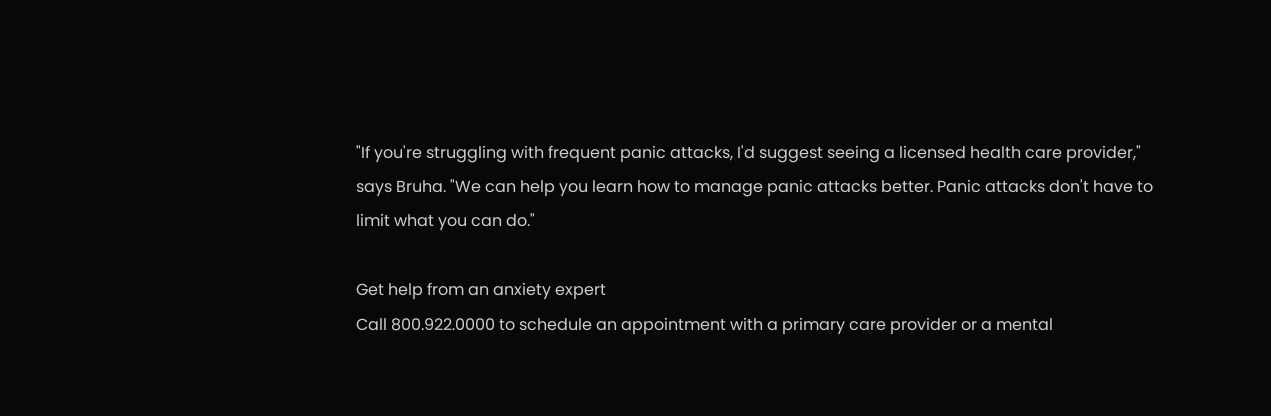"If you're struggling with frequent panic attacks, I'd suggest seeing a licensed health care provider," says Bruha. "We can help you learn how to manage panic attacks better. Panic attacks don't have to limit what you can do."

Get help from an anxiety expert
Call 800.922.0000 to schedule an appointment with a primary care provider or a mental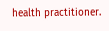health practitioner.